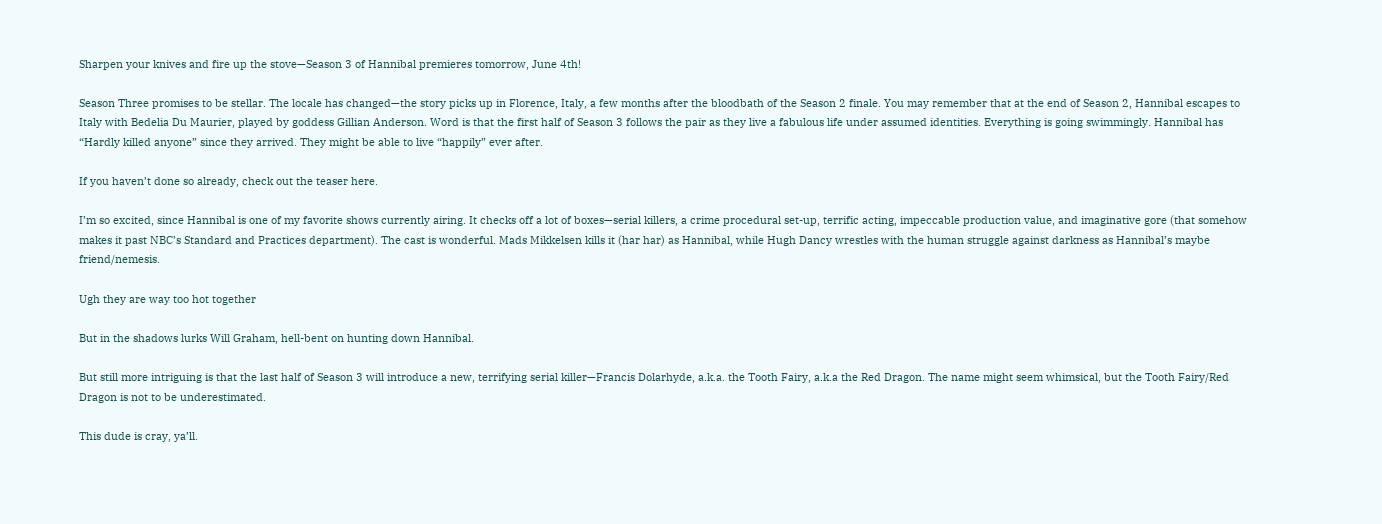Sharpen your knives and fire up the stove—Season 3 of Hannibal premieres tomorrow, June 4th!

Season Three promises to be stellar. The locale has changed—the story picks up in Florence, Italy, a few months after the bloodbath of the Season 2 finale. You may remember that at the end of Season 2, Hannibal escapes to Italy with Bedelia Du Maurier, played by goddess Gillian Anderson. Word is that the first half of Season 3 follows the pair as they live a fabulous life under assumed identities. Everything is going swimmingly. Hannibal has “Hardly killed anyone” since they arrived. They might be able to live “happily” ever after.

If you haven’t done so already, check out the teaser here.

I’m so excited, since Hannibal is one of my favorite shows currently airing. It checks off a lot of boxes—serial killers, a crime procedural set-up, terrific acting, impeccable production value, and imaginative gore (that somehow makes it past NBC’s Standard and Practices department). The cast is wonderful. Mads Mikkelsen kills it (har har) as Hannibal, while Hugh Dancy wrestles with the human struggle against darkness as Hannibal’s maybe friend/nemesis.

Ugh they are way too hot together

But in the shadows lurks Will Graham, hell-bent on hunting down Hannibal.

But still more intriguing is that the last half of Season 3 will introduce a new, terrifying serial killer—Francis Dolarhyde, a.k.a. the Tooth Fairy, a.k.a the Red Dragon. The name might seem whimsical, but the Tooth Fairy/Red Dragon is not to be underestimated.

This dude is cray, ya’ll.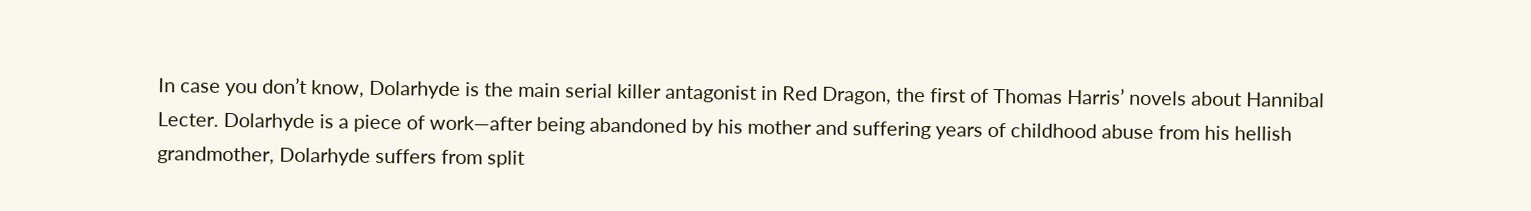In case you don’t know, Dolarhyde is the main serial killer antagonist in Red Dragon, the first of Thomas Harris’ novels about Hannibal Lecter. Dolarhyde is a piece of work—after being abandoned by his mother and suffering years of childhood abuse from his hellish grandmother, Dolarhyde suffers from split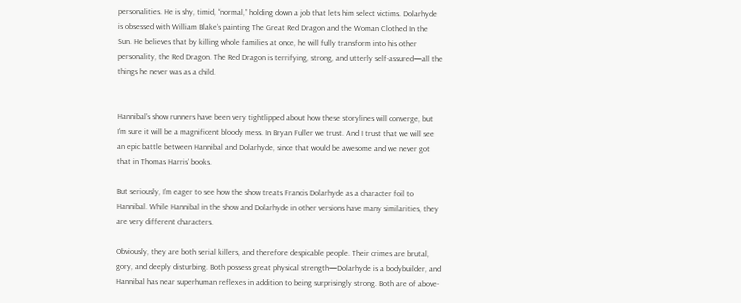personalities. He is shy, timid, “normal,” holding down a job that lets him select victims. Dolarhyde is obsessed with William Blake’s painting The Great Red Dragon and the Woman Clothed In the Sun. He believes that by killing whole families at once, he will fully transform into his other personality, the Red Dragon. The Red Dragon is terrifying, strong, and utterly self-assured—all the things he never was as a child.


Hannibal’s show runners have been very tightlipped about how these storylines will converge, but I’m sure it will be a magnificent bloody mess. In Bryan Fuller we trust. And I trust that we will see an epic battle between Hannibal and Dolarhyde, since that would be awesome and we never got that in Thomas Harris’ books.

But seriously, I’m eager to see how the show treats Francis Dolarhyde as a character foil to Hannibal. While Hannibal in the show and Dolarhyde in other versions have many similarities, they are very different characters.

Obviously, they are both serial killers, and therefore despicable people. Their crimes are brutal, gory, and deeply disturbing. Both possess great physical strength—Dolarhyde is a bodybuilder, and Hannibal has near superhuman reflexes in addition to being surprisingly strong. Both are of above-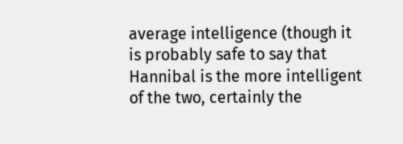average intelligence (though it is probably safe to say that Hannibal is the more intelligent of the two, certainly the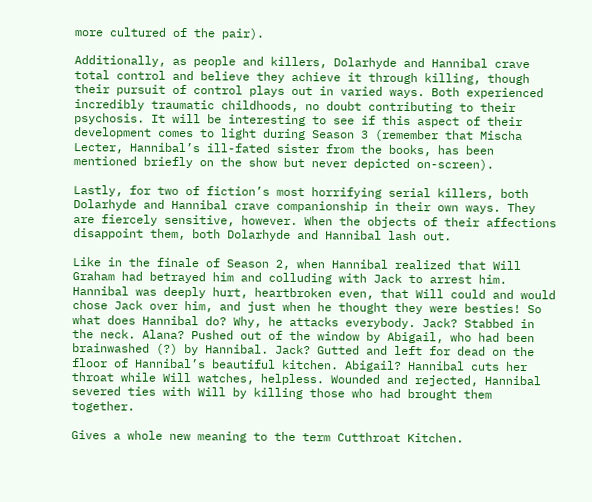more cultured of the pair).

Additionally, as people and killers, Dolarhyde and Hannibal crave total control and believe they achieve it through killing, though their pursuit of control plays out in varied ways. Both experienced incredibly traumatic childhoods, no doubt contributing to their psychosis. It will be interesting to see if this aspect of their development comes to light during Season 3 (remember that Mischa Lecter, Hannibal’s ill-fated sister from the books, has been mentioned briefly on the show but never depicted on-screen).

Lastly, for two of fiction’s most horrifying serial killers, both Dolarhyde and Hannibal crave companionship in their own ways. They are fiercely sensitive, however. When the objects of their affections disappoint them, both Dolarhyde and Hannibal lash out.

Like in the finale of Season 2, when Hannibal realized that Will Graham had betrayed him and colluding with Jack to arrest him. Hannibal was deeply hurt, heartbroken even, that Will could and would chose Jack over him, and just when he thought they were besties! So what does Hannibal do? Why, he attacks everybody. Jack? Stabbed in the neck. Alana? Pushed out of the window by Abigail, who had been brainwashed (?) by Hannibal. Jack? Gutted and left for dead on the floor of Hannibal’s beautiful kitchen. Abigail? Hannibal cuts her throat while Will watches, helpless. Wounded and rejected, Hannibal severed ties with Will by killing those who had brought them together.

Gives a whole new meaning to the term Cutthroat Kitchen.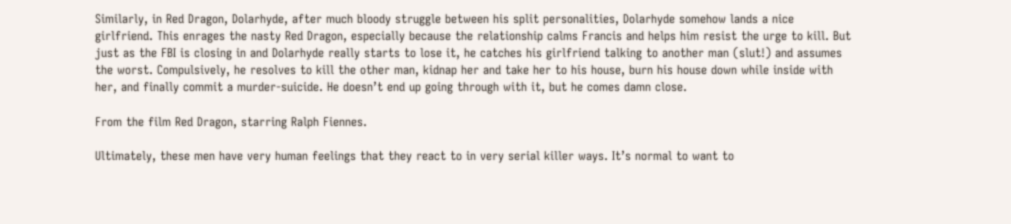Similarly, in Red Dragon, Dolarhyde, after much bloody struggle between his split personalities, Dolarhyde somehow lands a nice girlfriend. This enrages the nasty Red Dragon, especially because the relationship calms Francis and helps him resist the urge to kill. But just as the FBI is closing in and Dolarhyde really starts to lose it, he catches his girlfriend talking to another man (slut!) and assumes the worst. Compulsively, he resolves to kill the other man, kidnap her and take her to his house, burn his house down while inside with her, and finally commit a murder-suicide. He doesn’t end up going through with it, but he comes damn close.

From the film Red Dragon, starring Ralph Fiennes.

Ultimately, these men have very human feelings that they react to in very serial killer ways. It’s normal to want to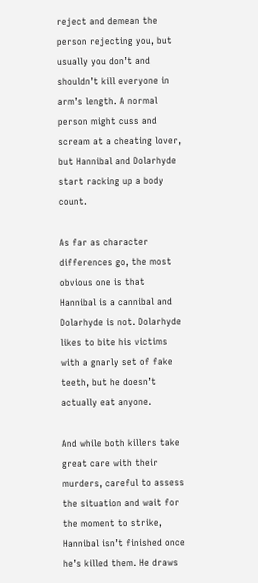reject and demean the person rejecting you, but usually you don’t and shouldn’t kill everyone in arm’s length. A normal person might cuss and scream at a cheating lover, but Hannibal and Dolarhyde start racking up a body count.

As far as character differences go, the most obvious one is that Hannibal is a cannibal and Dolarhyde is not. Dolarhyde likes to bite his victims with a gnarly set of fake teeth, but he doesn’t actually eat anyone.

And while both killers take great care with their murders, careful to assess the situation and wait for the moment to strike, Hannibal isn’t finished once he’s killed them. He draws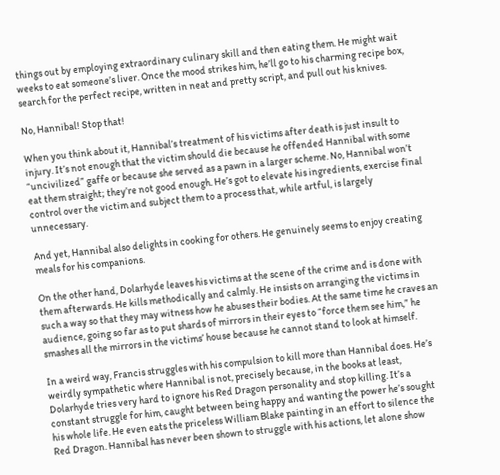things out by employing extraordinary culinary skill and then eating them. He might wait weeks to eat someone’s liver. Once the mood strikes him, he’ll go to his charming recipe box, search for the perfect recipe, written in neat and pretty script, and pull out his knives.

No, Hannibal! Stop that!

When you think about it, Hannibal’s treatment of his victims after death is just insult to injury. It’s not enough that the victim should die because he offended Hannibal with some “uncivilized” gaffe or because she served as a pawn in a larger scheme. No, Hannibal won’t eat them straight; they’re not good enough. He’s got to elevate his ingredients, exercise final control over the victim and subject them to a process that, while artful, is largely unnecessary.

And yet, Hannibal also delights in cooking for others. He genuinely seems to enjoy creating meals for his companions.

On the other hand, Dolarhyde leaves his victims at the scene of the crime and is done with them afterwards. He kills methodically and calmly. He insists on arranging the victims in such a way so that they may witness how he abuses their bodies. At the same time he craves an audience, going so far as to put shards of mirrors in their eyes to “force them see him,” he smashes all the mirrors in the victims’ house because he cannot stand to look at himself.

In a weird way, Francis struggles with his compulsion to kill more than Hannibal does. He’s weirdly sympathetic where Hannibal is not, precisely because, in the books at least, Dolarhyde tries very hard to ignore his Red Dragon personality and stop killing. It’s a constant struggle for him, caught between being happy and wanting the power he’s sought his whole life. He even eats the priceless William Blake painting in an effort to silence the Red Dragon. Hannibal has never been shown to struggle with his actions, let alone show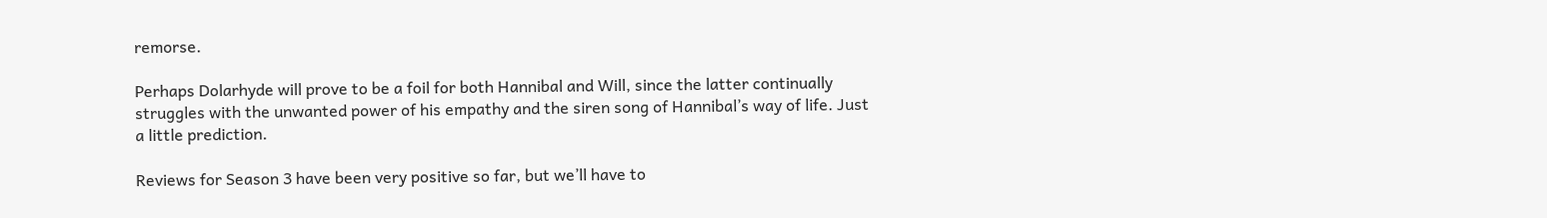remorse.

Perhaps Dolarhyde will prove to be a foil for both Hannibal and Will, since the latter continually struggles with the unwanted power of his empathy and the siren song of Hannibal’s way of life. Just a little prediction.

Reviews for Season 3 have been very positive so far, but we’ll have to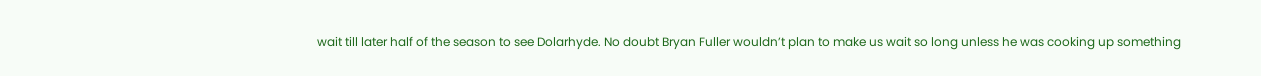wait till later half of the season to see Dolarhyde. No doubt Bryan Fuller wouldn’t plan to make us wait so long unless he was cooking up something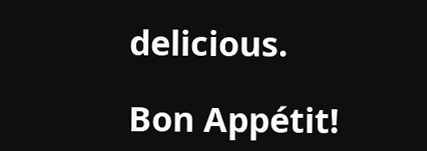delicious.

Bon Appétit!